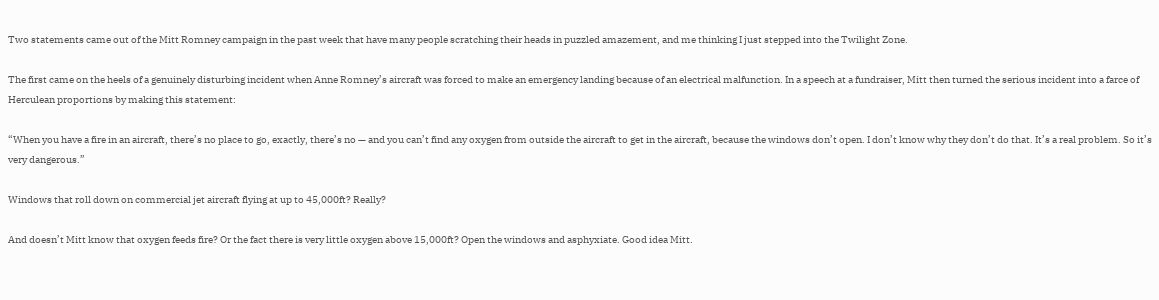Two statements came out of the Mitt Romney campaign in the past week that have many people scratching their heads in puzzled amazement, and me thinking I just stepped into the Twilight Zone.

The first came on the heels of a genuinely disturbing incident when Anne Romney’s aircraft was forced to make an emergency landing because of an electrical malfunction. In a speech at a fundraiser, Mitt then turned the serious incident into a farce of Herculean proportions by making this statement:

“When you have a fire in an aircraft, there’s no place to go, exactly, there’s no — and you can’t find any oxygen from outside the aircraft to get in the aircraft, because the windows don’t open. I don’t know why they don’t do that. It’s a real problem. So it’s very dangerous.”

Windows that roll down on commercial jet aircraft flying at up to 45,000ft? Really?

And doesn’t Mitt know that oxygen feeds fire? Or the fact there is very little oxygen above 15,000ft? Open the windows and asphyxiate. Good idea Mitt.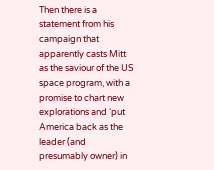Then there is a statement from his campaign that apparently casts Mitt as the saviour of the US space program, with a promise to chart new explorations and ‘put America back as the leader (and presumably owner) in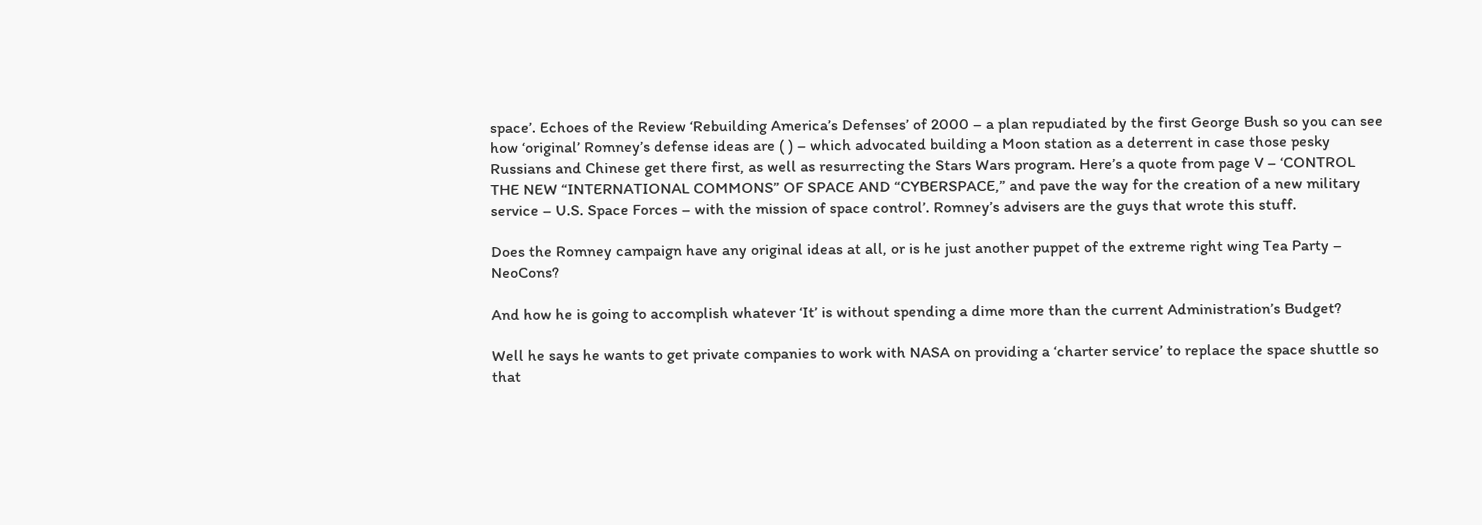space’. Echoes of the Review ‘Rebuilding America’s Defenses’ of 2000 – a plan repudiated by the first George Bush so you can see how ‘original’ Romney’s defense ideas are ( ) – which advocated building a Moon station as a deterrent in case those pesky Russians and Chinese get there first, as well as resurrecting the Stars Wars program. Here’s a quote from page V – ‘CONTROL THE NEW “INTERNATIONAL COMMONS” OF SPACE AND “CYBERSPACE,” and pave the way for the creation of a new military service – U.S. Space Forces – with the mission of space control’. Romney’s advisers are the guys that wrote this stuff.

Does the Romney campaign have any original ideas at all, or is he just another puppet of the extreme right wing Tea Party – NeoCons?

And how he is going to accomplish whatever ‘It’ is without spending a dime more than the current Administration’s Budget?

Well he says he wants to get private companies to work with NASA on providing a ‘charter service’ to replace the space shuttle so that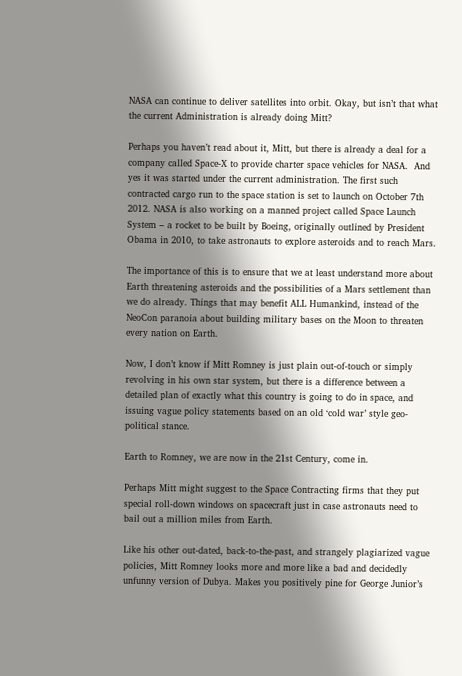NASA can continue to deliver satellites into orbit. Okay, but isn’t that what the current Administration is already doing Mitt?

Perhaps you haven’t read about it, Mitt, but there is already a deal for a company called Space-X to provide charter space vehicles for NASA.  And yes it was started under the current administration. The first such contracted cargo run to the space station is set to launch on October 7th 2012. NASA is also working on a manned project called Space Launch System – a rocket to be built by Boeing, originally outlined by President Obama in 2010, to take astronauts to explore asteroids and to reach Mars.

The importance of this is to ensure that we at least understand more about Earth threatening asteroids and the possibilities of a Mars settlement than we do already. Things that may benefit ALL Humankind, instead of the NeoCon paranoia about building military bases on the Moon to threaten every nation on Earth.

Now, I don’t know if Mitt Romney is just plain out-of-touch or simply revolving in his own star system, but there is a difference between a detailed plan of exactly what this country is going to do in space, and issuing vague policy statements based on an old ‘cold war’ style geo-political stance.

Earth to Romney, we are now in the 21st Century, come in.

Perhaps Mitt might suggest to the Space Contracting firms that they put special roll-down windows on spacecraft just in case astronauts need to bail out a million miles from Earth.

Like his other out-dated, back-to-the-past, and strangely plagiarized vague policies, Mitt Romney looks more and more like a bad and decidedly unfunny version of Dubya. Makes you positively pine for George Junior’s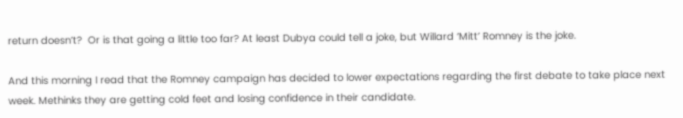return doesn’t?  Or is that going a little too far? At least Dubya could tell a joke, but Willard ‘Mitt’ Romney is the joke.

And this morning I read that the Romney campaign has decided to lower expectations regarding the first debate to take place next week. Methinks they are getting cold feet and losing confidence in their candidate.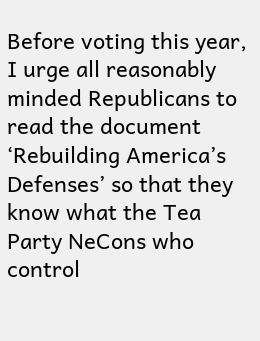Before voting this year, I urge all reasonably minded Republicans to read the document ‘Rebuilding America’s Defenses’ so that they know what the Tea Party NeCons who control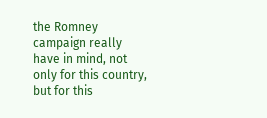the Romney campaign really have in mind, not only for this country, but for this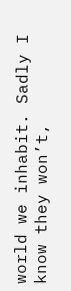world we inhabit. Sadly I know they won’t,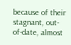because of their stagnant, out-of-date, almost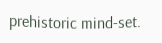prehistoric mind-set.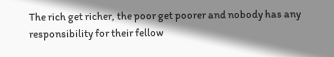The rich get richer, the poor get poorer and nobody has any responsibility for their fellow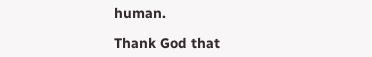human.

Thank God that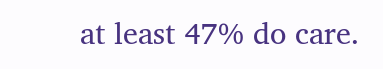at least 47% do care.